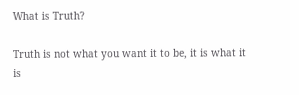What is Truth?

Truth is not what you want it to be, it is what it is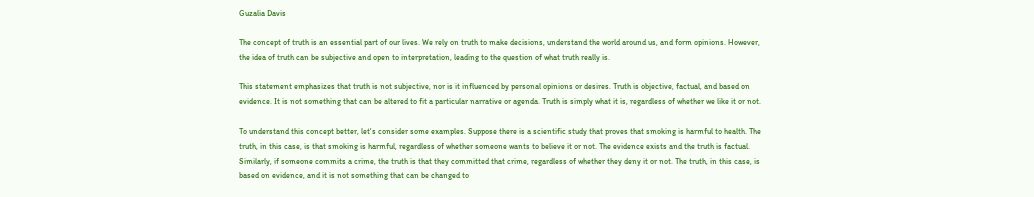Guzalia Davis

The concept of truth is an essential part of our lives. We rely on truth to make decisions, understand the world around us, and form opinions. However, the idea of truth can be subjective and open to interpretation, leading to the question of what truth really is.

This statement emphasizes that truth is not subjective, nor is it influenced by personal opinions or desires. Truth is objective, factual, and based on evidence. It is not something that can be altered to fit a particular narrative or agenda. Truth is simply what it is, regardless of whether we like it or not.

To understand this concept better, let's consider some examples. Suppose there is a scientific study that proves that smoking is harmful to health. The truth, in this case, is that smoking is harmful, regardless of whether someone wants to believe it or not. The evidence exists and the truth is factual. Similarly, if someone commits a crime, the truth is that they committed that crime, regardless of whether they deny it or not. The truth, in this case, is based on evidence, and it is not something that can be changed to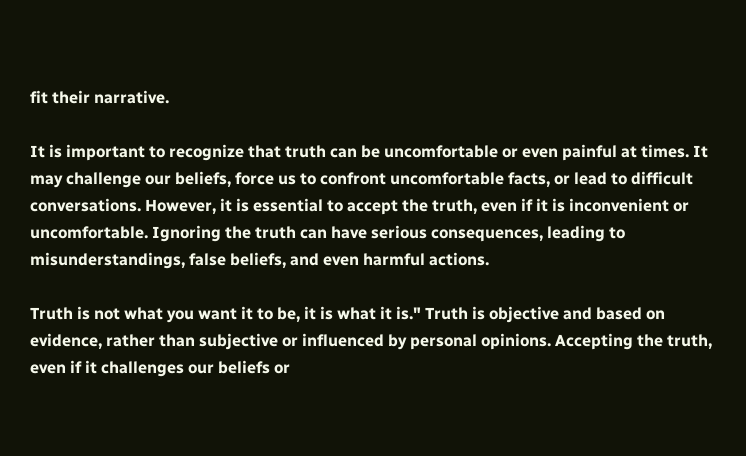fit their narrative.

It is important to recognize that truth can be uncomfortable or even painful at times. It may challenge our beliefs, force us to confront uncomfortable facts, or lead to difficult conversations. However, it is essential to accept the truth, even if it is inconvenient or uncomfortable. Ignoring the truth can have serious consequences, leading to misunderstandings, false beliefs, and even harmful actions.

Truth is not what you want it to be, it is what it is." Truth is objective and based on evidence, rather than subjective or influenced by personal opinions. Accepting the truth, even if it challenges our beliefs or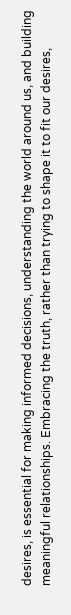desires, is essential for making informed decisions, understanding the world around us, and building meaningful relationships. Embracing the truth, rather than trying to shape it to fit our desires,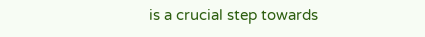is a crucial step towards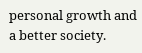personal growth and a better society.